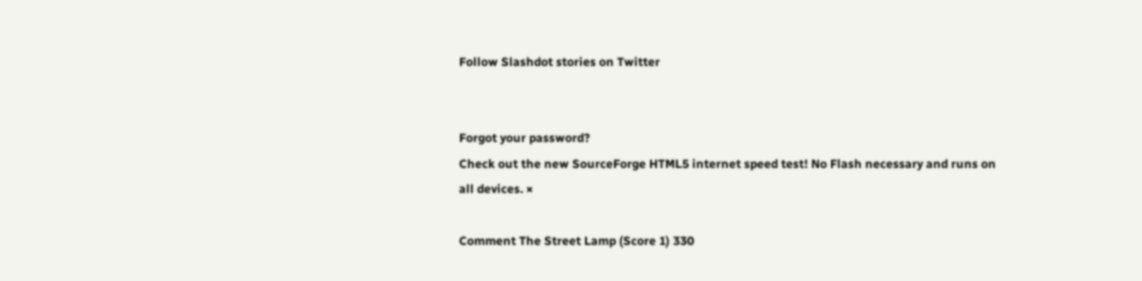Follow Slashdot stories on Twitter


Forgot your password?
Check out the new SourceForge HTML5 internet speed test! No Flash necessary and runs on all devices. ×

Comment The Street Lamp (Score 1) 330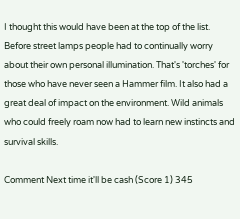I thought this would have been at the top of the list. Before street lamps people had to continually worry about their own personal illumination. That's 'torches' for those who have never seen a Hammer film. It also had a great deal of impact on the environment. Wild animals who could freely roam now had to learn new instincts and survival skills.

Comment Next time it'll be cash (Score 1) 345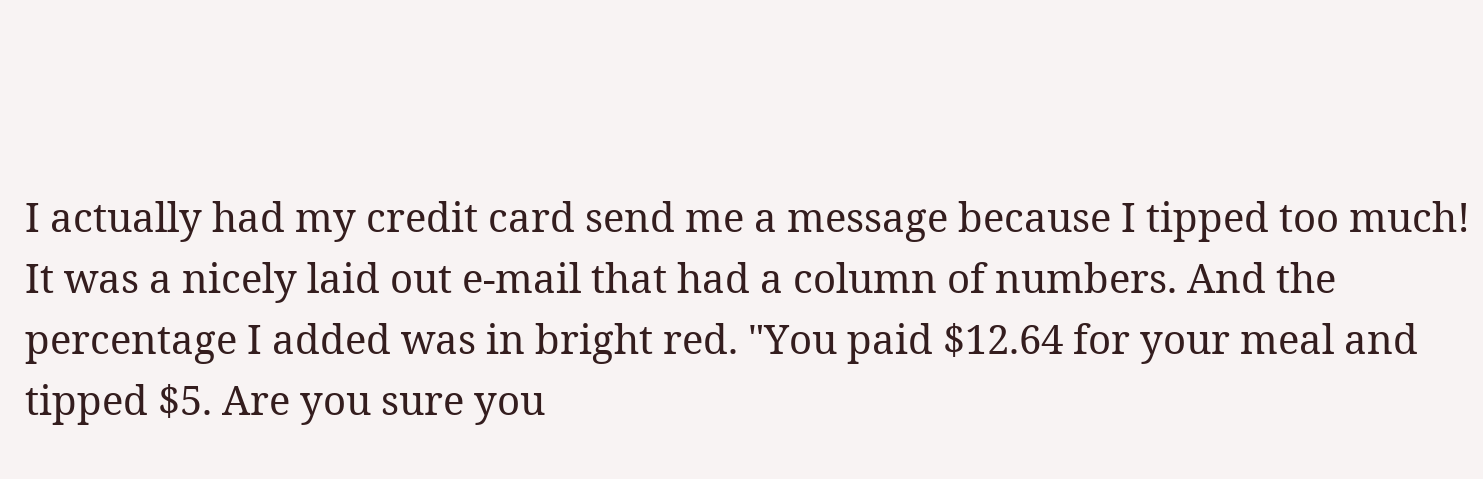I actually had my credit card send me a message because I tipped too much! It was a nicely laid out e-mail that had a column of numbers. And the percentage I added was in bright red. "You paid $12.64 for your meal and tipped $5. Are you sure you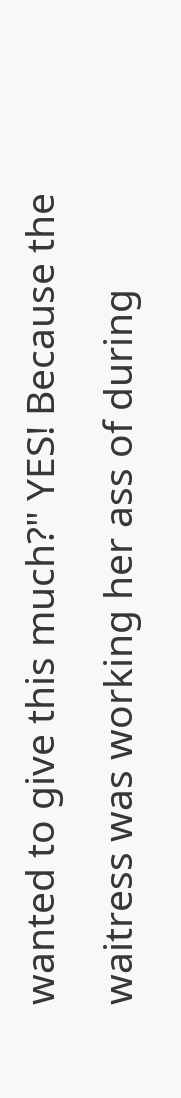wanted to give this much?" YES! Because the waitress was working her ass of during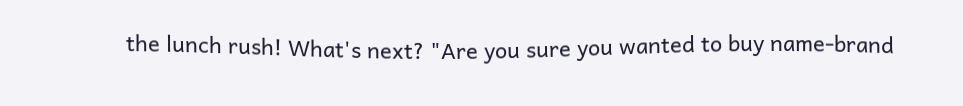the lunch rush! What's next? "Are you sure you wanted to buy name-brand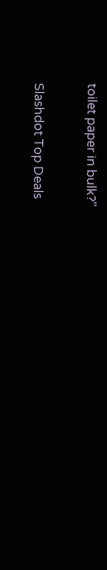toilet paper in bulk?"

Slashdot Top Deals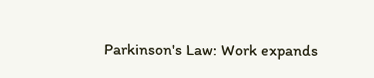Parkinson's Law: Work expands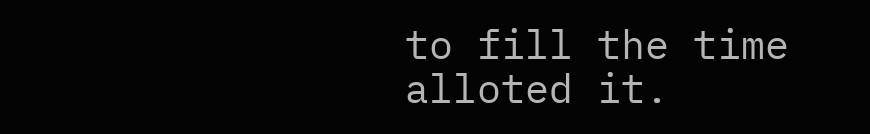to fill the time alloted it.